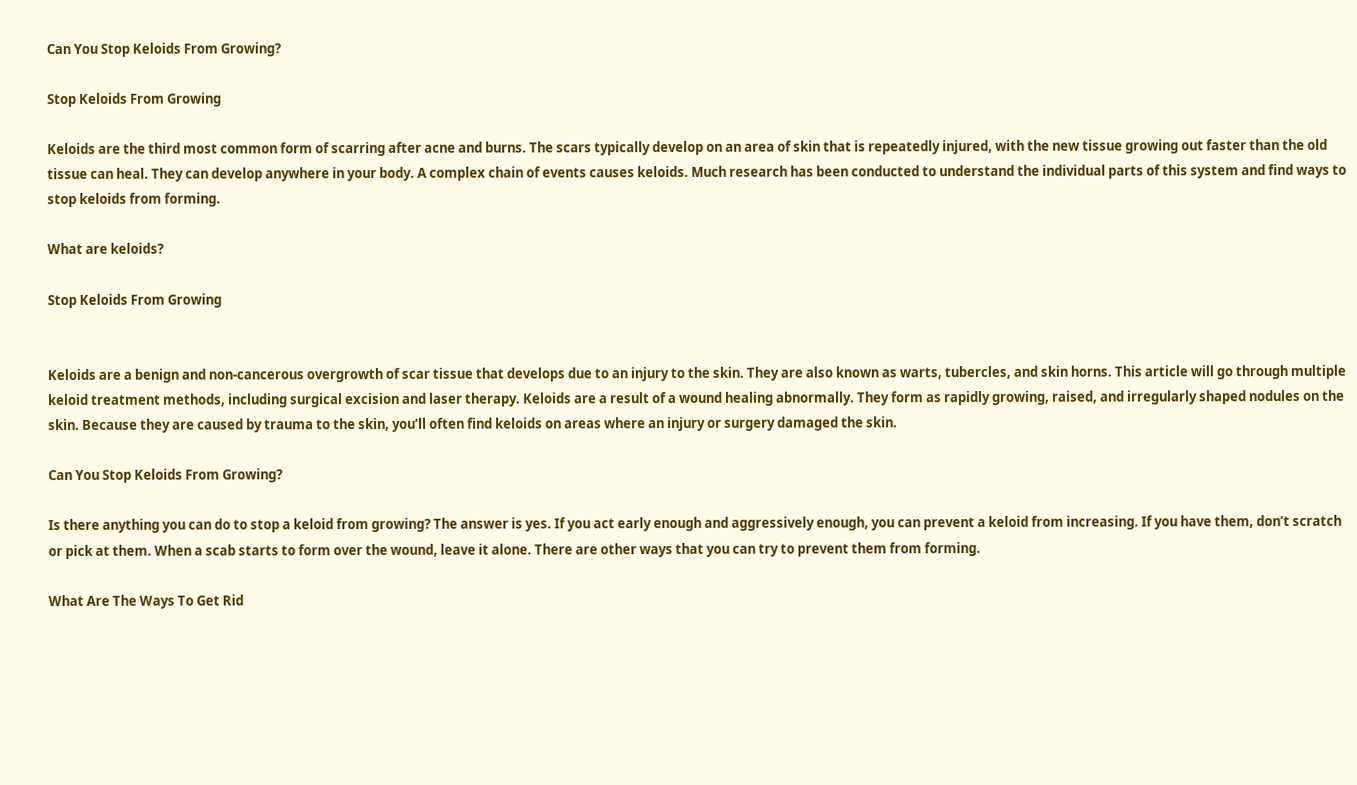Can You Stop Keloids From Growing?

Stop Keloids From Growing

Keloids are the third most common form of scarring after acne and burns. The scars typically develop on an area of skin that is repeatedly injured, with the new tissue growing out faster than the old tissue can heal. They can develop anywhere in your body. A complex chain of events causes keloids. Much research has been conducted to understand the individual parts of this system and find ways to stop keloids from forming.

What are keloids?

Stop Keloids From Growing


Keloids are a benign and non-cancerous overgrowth of scar tissue that develops due to an injury to the skin. They are also known as warts, tubercles, and skin horns. This article will go through multiple keloid treatment methods, including surgical excision and laser therapy. Keloids are a result of a wound healing abnormally. They form as rapidly growing, raised, and irregularly shaped nodules on the skin. Because they are caused by trauma to the skin, you’ll often find keloids on areas where an injury or surgery damaged the skin.

Can You Stop Keloids From Growing?

Is there anything you can do to stop a keloid from growing? The answer is yes. If you act early enough and aggressively enough, you can prevent a keloid from increasing. If you have them, don’t scratch or pick at them. When a scab starts to form over the wound, leave it alone. There are other ways that you can try to prevent them from forming.

What Are The Ways To Get Rid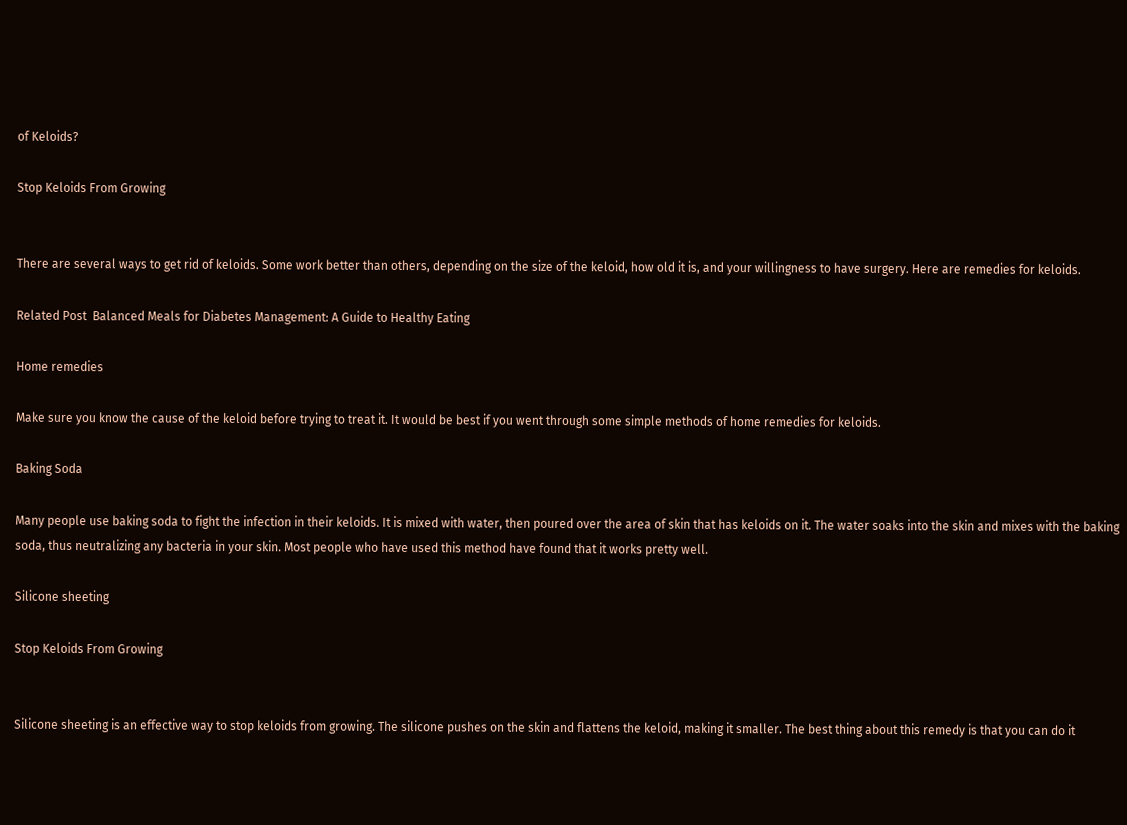of Keloids?

Stop Keloids From Growing


There are several ways to get rid of keloids. Some work better than others, depending on the size of the keloid, how old it is, and your willingness to have surgery. Here are remedies for keloids.

Related Post  Balanced Meals for Diabetes Management: A Guide to Healthy Eating

Home remedies

Make sure you know the cause of the keloid before trying to treat it. It would be best if you went through some simple methods of home remedies for keloids.

Baking Soda

Many people use baking soda to fight the infection in their keloids. It is mixed with water, then poured over the area of skin that has keloids on it. The water soaks into the skin and mixes with the baking soda, thus neutralizing any bacteria in your skin. Most people who have used this method have found that it works pretty well.

Silicone sheeting

Stop Keloids From Growing


Silicone sheeting is an effective way to stop keloids from growing. The silicone pushes on the skin and flattens the keloid, making it smaller. The best thing about this remedy is that you can do it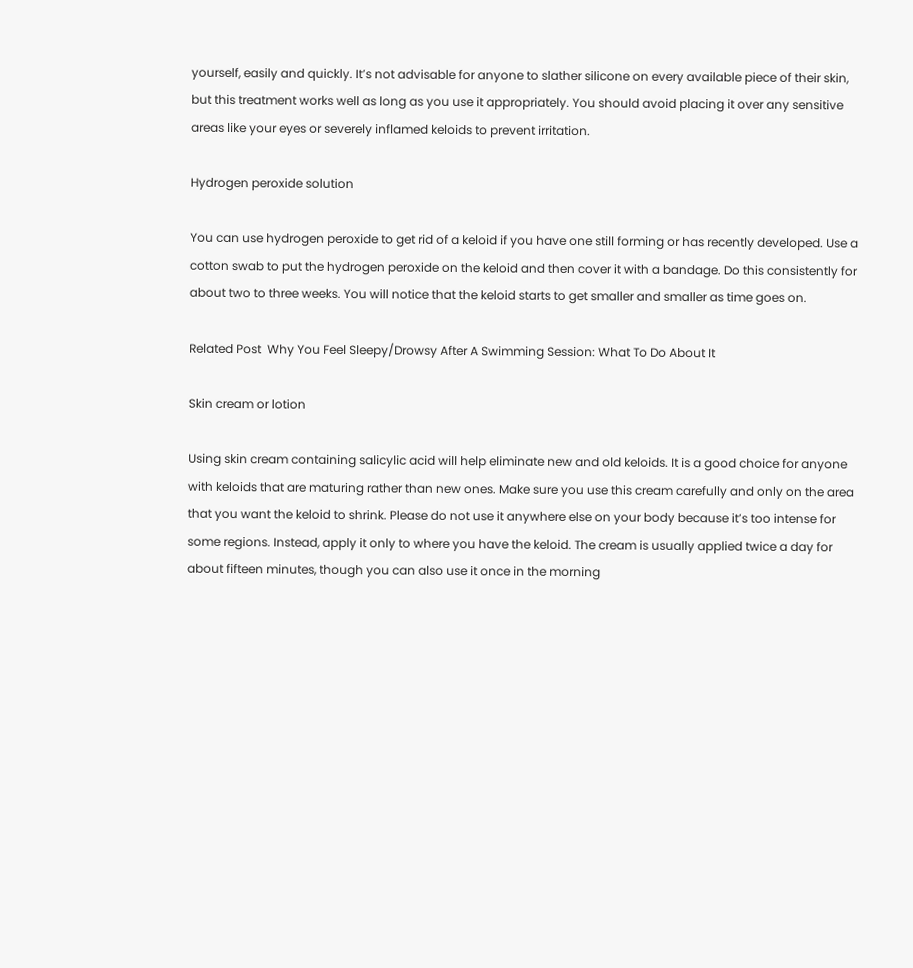yourself, easily and quickly. It’s not advisable for anyone to slather silicone on every available piece of their skin, but this treatment works well as long as you use it appropriately. You should avoid placing it over any sensitive areas like your eyes or severely inflamed keloids to prevent irritation.

Hydrogen peroxide solution

You can use hydrogen peroxide to get rid of a keloid if you have one still forming or has recently developed. Use a cotton swab to put the hydrogen peroxide on the keloid and then cover it with a bandage. Do this consistently for about two to three weeks. You will notice that the keloid starts to get smaller and smaller as time goes on.

Related Post  Why You Feel Sleepy/Drowsy After A Swimming Session: What To Do About It

Skin cream or lotion

Using skin cream containing salicylic acid will help eliminate new and old keloids. It is a good choice for anyone with keloids that are maturing rather than new ones. Make sure you use this cream carefully and only on the area that you want the keloid to shrink. Please do not use it anywhere else on your body because it’s too intense for some regions. Instead, apply it only to where you have the keloid. The cream is usually applied twice a day for about fifteen minutes, though you can also use it once in the morning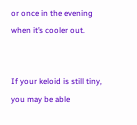or once in the evening when it’s cooler out.


If your keloid is still tiny, you may be able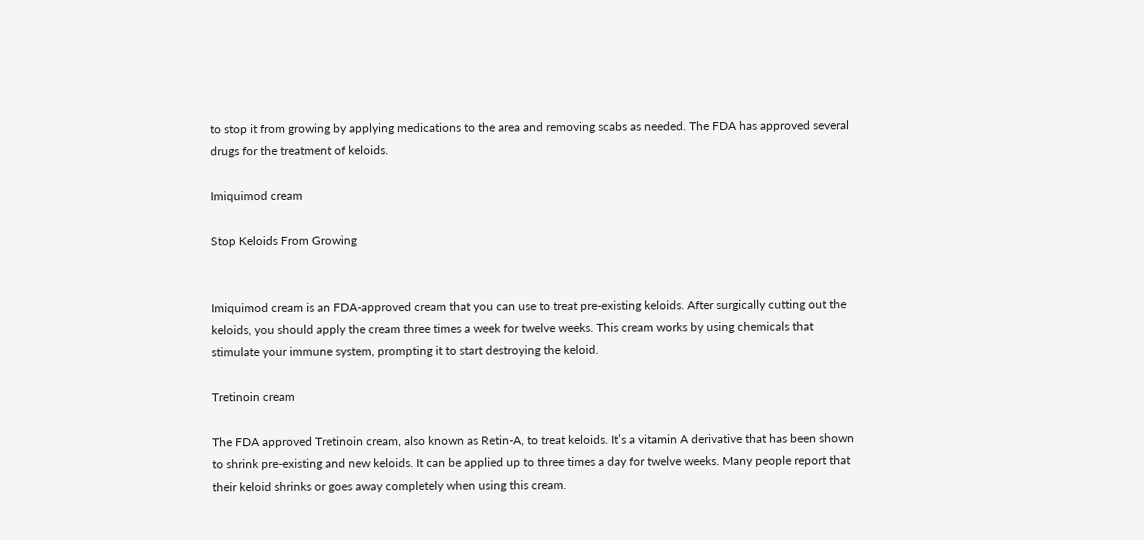to stop it from growing by applying medications to the area and removing scabs as needed. The FDA has approved several drugs for the treatment of keloids.

Imiquimod cream

Stop Keloids From Growing


Imiquimod cream is an FDA-approved cream that you can use to treat pre-existing keloids. After surgically cutting out the keloids, you should apply the cream three times a week for twelve weeks. This cream works by using chemicals that stimulate your immune system, prompting it to start destroying the keloid.

Tretinoin cream

The FDA approved Tretinoin cream, also known as Retin-A, to treat keloids. It’s a vitamin A derivative that has been shown to shrink pre-existing and new keloids. It can be applied up to three times a day for twelve weeks. Many people report that their keloid shrinks or goes away completely when using this cream.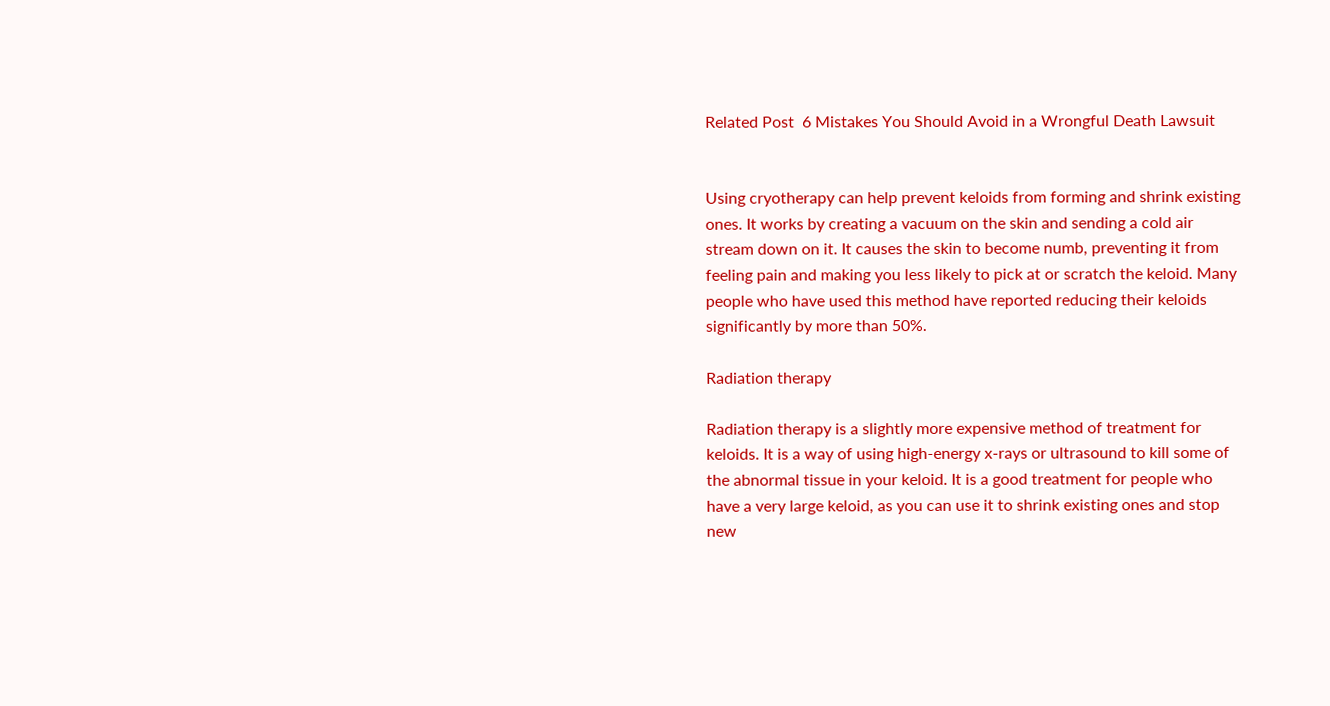Related Post  6 Mistakes You Should Avoid in a Wrongful Death Lawsuit


Using cryotherapy can help prevent keloids from forming and shrink existing ones. It works by creating a vacuum on the skin and sending a cold air stream down on it. It causes the skin to become numb, preventing it from feeling pain and making you less likely to pick at or scratch the keloid. Many people who have used this method have reported reducing their keloids significantly by more than 50%.

Radiation therapy

Radiation therapy is a slightly more expensive method of treatment for keloids. It is a way of using high-energy x-rays or ultrasound to kill some of the abnormal tissue in your keloid. It is a good treatment for people who have a very large keloid, as you can use it to shrink existing ones and stop new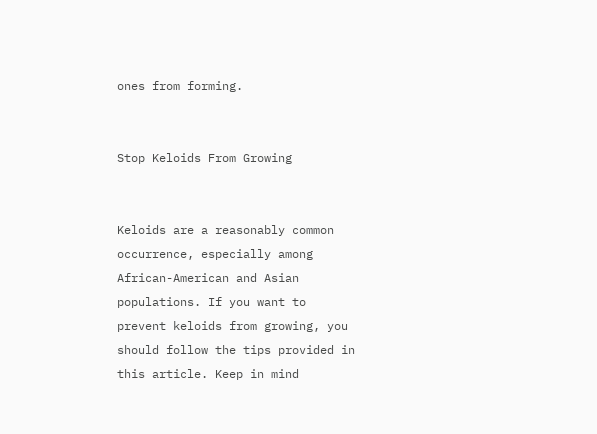ones from forming.


Stop Keloids From Growing


Keloids are a reasonably common occurrence, especially among African-American and Asian populations. If you want to prevent keloids from growing, you should follow the tips provided in this article. Keep in mind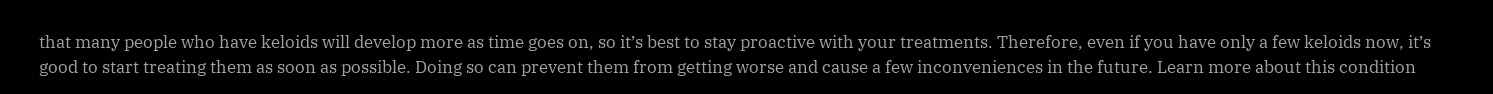that many people who have keloids will develop more as time goes on, so it’s best to stay proactive with your treatments. Therefore, even if you have only a few keloids now, it’s good to start treating them as soon as possible. Doing so can prevent them from getting worse and cause a few inconveniences in the future. Learn more about this condition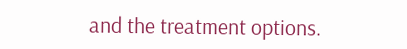and the treatment options.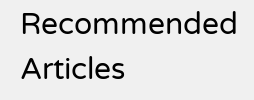Recommended Articles